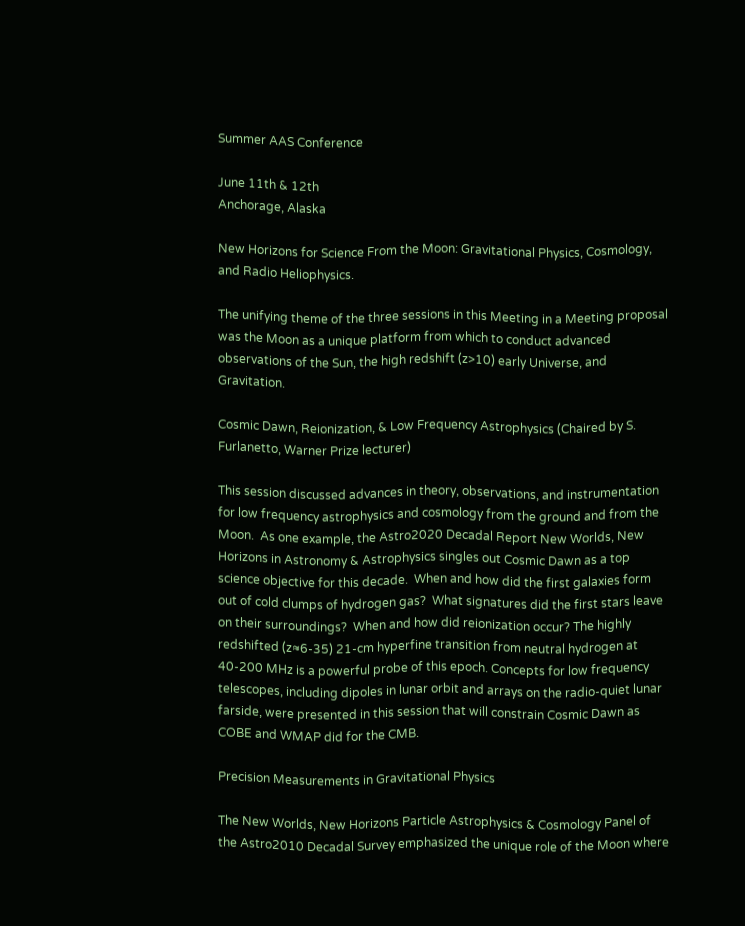Summer AAS Conference

June 11th & 12th
Anchorage, Alaska

New Horizons for Science From the Moon: Gravitational Physics, Cosmology, and Radio Heliophysics.

The unifying theme of the three sessions in this Meeting in a Meeting proposal was the Moon as a unique platform from which to conduct advanced observations of the Sun, the high redshift (z>10) early Universe, and Gravitation.

Cosmic Dawn, Reionization, & Low Frequency Astrophysics (Chaired by S. Furlanetto, Warner Prize lecturer)

This session discussed advances in theory, observations, and instrumentation for low frequency astrophysics and cosmology from the ground and from the Moon.  As one example, the Astro2020 Decadal Report New Worlds, New Horizons in Astronomy & Astrophysics singles out Cosmic Dawn as a top science objective for this decade.  When and how did the first galaxies form out of cold clumps of hydrogen gas?  What signatures did the first stars leave on their surroundings?  When and how did reionization occur? The highly redshifted (z≈6-35) 21-cm hyperfine transition from neutral hydrogen at 40-200 MHz is a powerful probe of this epoch. Concepts for low frequency telescopes, including dipoles in lunar orbit and arrays on the radio-quiet lunar farside, were presented in this session that will constrain Cosmic Dawn as COBE and WMAP did for the CMB.

Precision Measurements in Gravitational Physics

The New Worlds, New Horizons Particle Astrophysics & Cosmology Panel of the Astro2010 Decadal Survey emphasized the unique role of the Moon where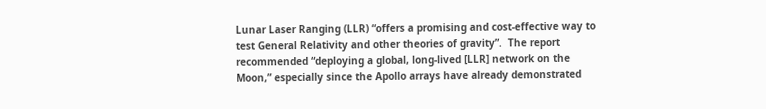Lunar Laser Ranging (LLR) “offers a promising and cost-effective way to test General Relativity and other theories of gravity”.  The report recommended “deploying a global, long-lived [LLR] network on the Moon,” especially since the Apollo arrays have already demonstrated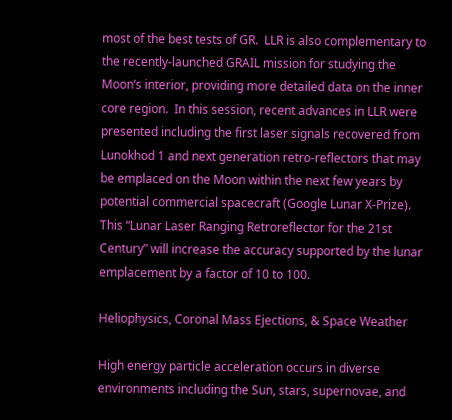most of the best tests of GR.  LLR is also complementary to the recently-launched GRAIL mission for studying the Moon’s interior, providing more detailed data on the inner core region.  In this session, recent advances in LLR were presented including the first laser signals recovered from Lunokhod 1 and next generation retro-reflectors that may be emplaced on the Moon within the next few years by potential commercial spacecraft (Google Lunar X-Prize). This “Lunar Laser Ranging Retroreflector for the 21st Century” will increase the accuracy supported by the lunar emplacement by a factor of 10 to 100.

Heliophysics, Coronal Mass Ejections, & Space Weather

High energy particle acceleration occurs in diverse environments including the Sun, stars, supernovae, and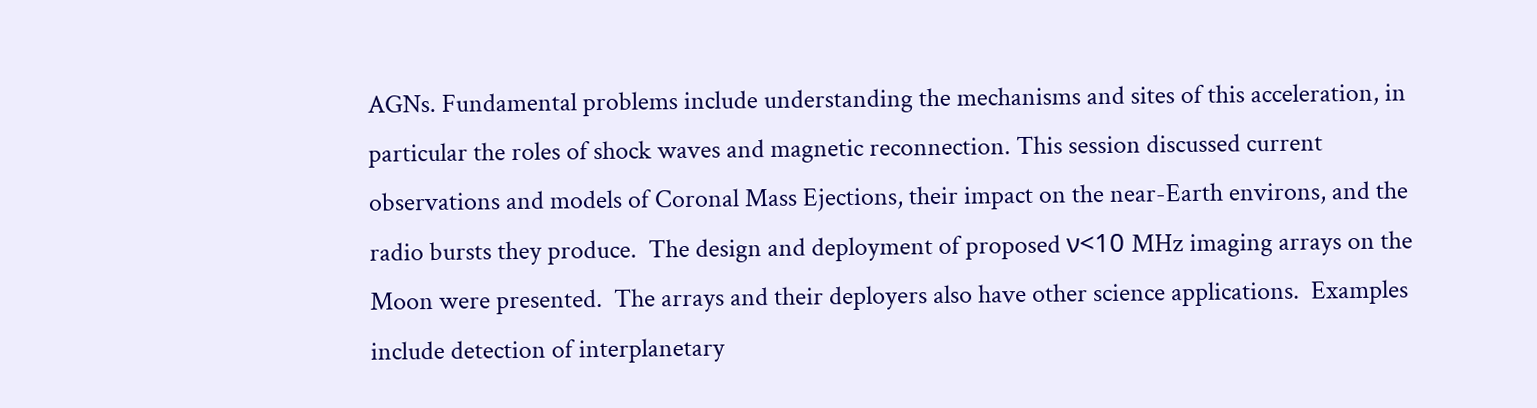AGNs. Fundamental problems include understanding the mechanisms and sites of this acceleration, in particular the roles of shock waves and magnetic reconnection. This session discussed current observations and models of Coronal Mass Ejections, their impact on the near-Earth environs, and the radio bursts they produce.  The design and deployment of proposed ν<10 MHz imaging arrays on the Moon were presented.  The arrays and their deployers also have other science applications.  Examples include detection of interplanetary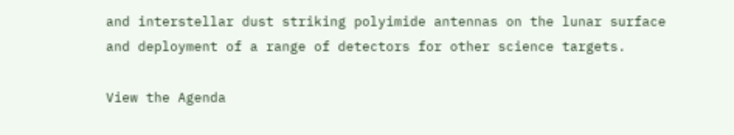and interstellar dust striking polyimide antennas on the lunar surface and deployment of a range of detectors for other science targets.

View the Agenda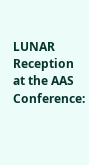LUNAR Reception at the AAS Conference: